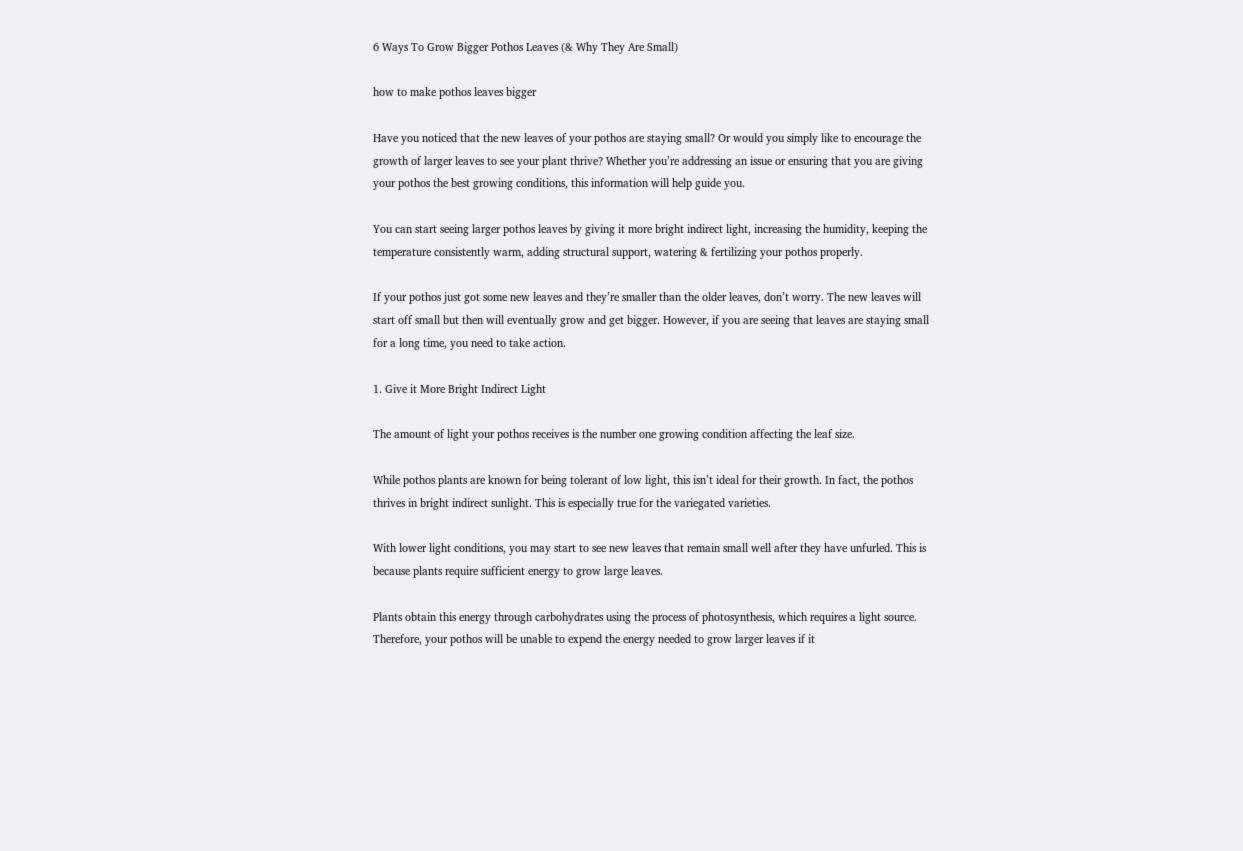6 Ways To Grow Bigger Pothos Leaves (& Why They Are Small)

how to make pothos leaves bigger

Have you noticed that the new leaves of your pothos are staying small? Or would you simply like to encourage the growth of larger leaves to see your plant thrive? Whether you’re addressing an issue or ensuring that you are giving your pothos the best growing conditions, this information will help guide you.

You can start seeing larger pothos leaves by giving it more bright indirect light, increasing the humidity, keeping the temperature consistently warm, adding structural support, watering & fertilizing your pothos properly.

If your pothos just got some new leaves and they’re smaller than the older leaves, don’t worry. The new leaves will start off small but then will eventually grow and get bigger. However, if you are seeing that leaves are staying small for a long time, you need to take action.

1. Give it More Bright Indirect Light

The amount of light your pothos receives is the number one growing condition affecting the leaf size.

While pothos plants are known for being tolerant of low light, this isn’t ideal for their growth. In fact, the pothos thrives in bright indirect sunlight. This is especially true for the variegated varieties.

With lower light conditions, you may start to see new leaves that remain small well after they have unfurled. This is because plants require sufficient energy to grow large leaves.

Plants obtain this energy through carbohydrates using the process of photosynthesis, which requires a light source. Therefore, your pothos will be unable to expend the energy needed to grow larger leaves if it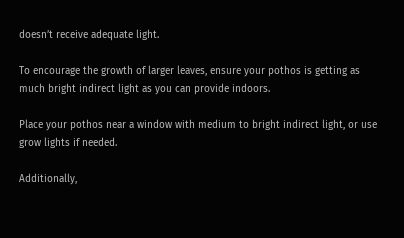doesn’t receive adequate light.

To encourage the growth of larger leaves, ensure your pothos is getting as much bright indirect light as you can provide indoors.

Place your pothos near a window with medium to bright indirect light, or use grow lights if needed.

Additionally,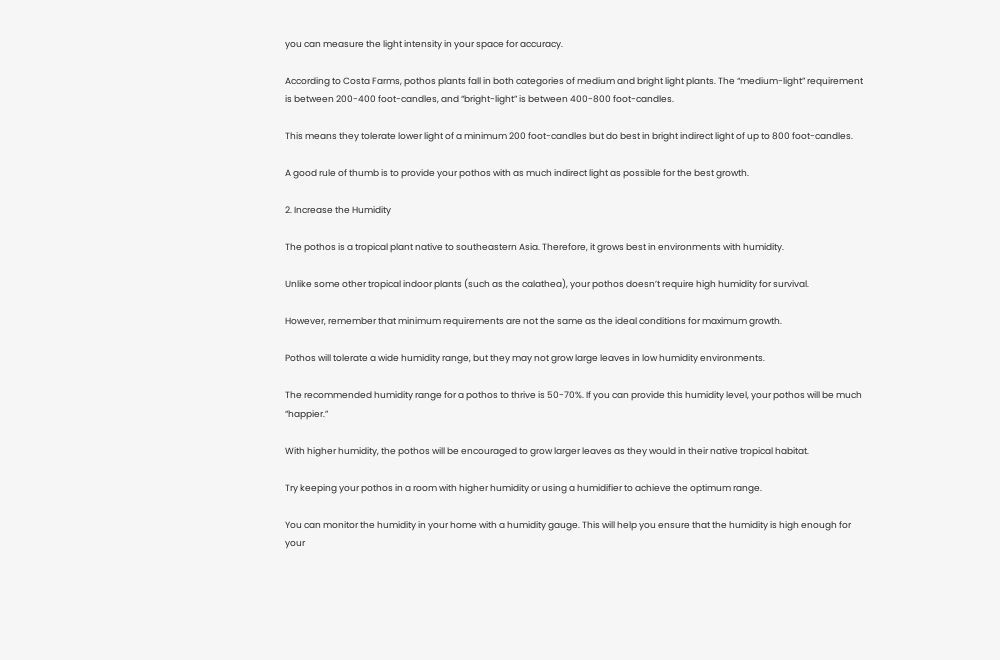you can measure the light intensity in your space for accuracy.

According to Costa Farms, pothos plants fall in both categories of medium and bright light plants. The “medium-light” requirement is between 200-400 foot-candles, and “bright-light” is between 400-800 foot-candles.

This means they tolerate lower light of a minimum 200 foot-candles but do best in bright indirect light of up to 800 foot-candles.

A good rule of thumb is to provide your pothos with as much indirect light as possible for the best growth.

2. Increase the Humidity

The pothos is a tropical plant native to southeastern Asia. Therefore, it grows best in environments with humidity.

Unlike some other tropical indoor plants (such as the calathea), your pothos doesn’t require high humidity for survival.

However, remember that minimum requirements are not the same as the ideal conditions for maximum growth.

Pothos will tolerate a wide humidity range, but they may not grow large leaves in low humidity environments.

The recommended humidity range for a pothos to thrive is 50-70%. If you can provide this humidity level, your pothos will be much “happier.”

With higher humidity, the pothos will be encouraged to grow larger leaves as they would in their native tropical habitat.

Try keeping your pothos in a room with higher humidity or using a humidifier to achieve the optimum range.

You can monitor the humidity in your home with a humidity gauge. This will help you ensure that the humidity is high enough for your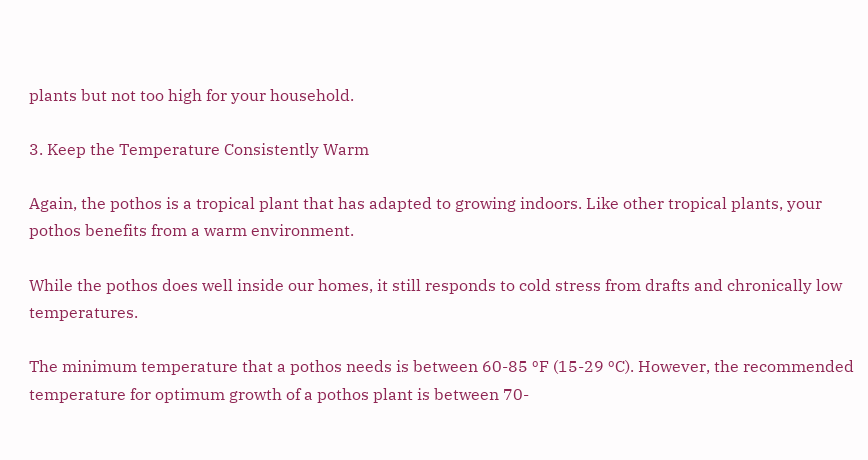plants but not too high for your household.

3. Keep the Temperature Consistently Warm

Again, the pothos is a tropical plant that has adapted to growing indoors. Like other tropical plants, your pothos benefits from a warm environment.

While the pothos does well inside our homes, it still responds to cold stress from drafts and chronically low temperatures.

The minimum temperature that a pothos needs is between 60-85 ºF (15-29 ºC). However, the recommended temperature for optimum growth of a pothos plant is between 70-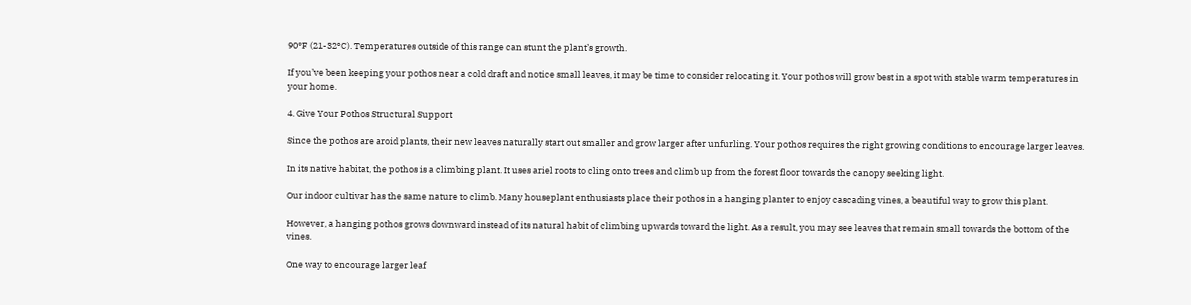90°F (21-32ºC). Temperatures outside of this range can stunt the plant’s growth.

If you’ve been keeping your pothos near a cold draft and notice small leaves, it may be time to consider relocating it. Your pothos will grow best in a spot with stable warm temperatures in your home.

4. Give Your Pothos Structural Support

Since the pothos are aroid plants, their new leaves naturally start out smaller and grow larger after unfurling. Your pothos requires the right growing conditions to encourage larger leaves.

In its native habitat, the pothos is a climbing plant. It uses ariel roots to cling onto trees and climb up from the forest floor towards the canopy seeking light.

Our indoor cultivar has the same nature to climb. Many houseplant enthusiasts place their pothos in a hanging planter to enjoy cascading vines, a beautiful way to grow this plant.

However, a hanging pothos grows downward instead of its natural habit of climbing upwards toward the light. As a result, you may see leaves that remain small towards the bottom of the vines.

One way to encourage larger leaf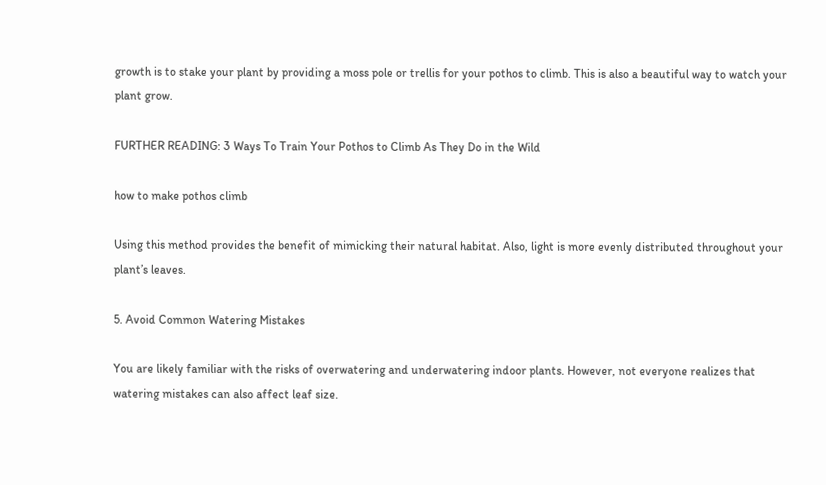growth is to stake your plant by providing a moss pole or trellis for your pothos to climb. This is also a beautiful way to watch your plant grow.

FURTHER READING: 3 Ways To Train Your Pothos to Climb As They Do in the Wild

how to make pothos climb

Using this method provides the benefit of mimicking their natural habitat. Also, light is more evenly distributed throughout your plant’s leaves.

5. Avoid Common Watering Mistakes

You are likely familiar with the risks of overwatering and underwatering indoor plants. However, not everyone realizes that watering mistakes can also affect leaf size.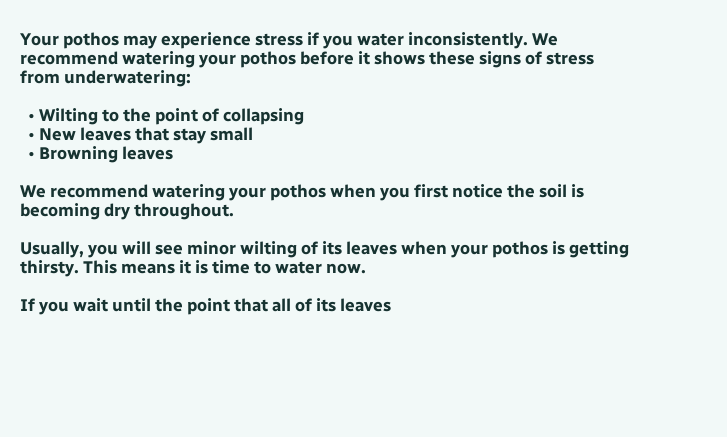Your pothos may experience stress if you water inconsistently. We recommend watering your pothos before it shows these signs of stress from underwatering:

  • Wilting to the point of collapsing
  • New leaves that stay small
  • Browning leaves

We recommend watering your pothos when you first notice the soil is becoming dry throughout.

Usually, you will see minor wilting of its leaves when your pothos is getting thirsty. This means it is time to water now.

If you wait until the point that all of its leaves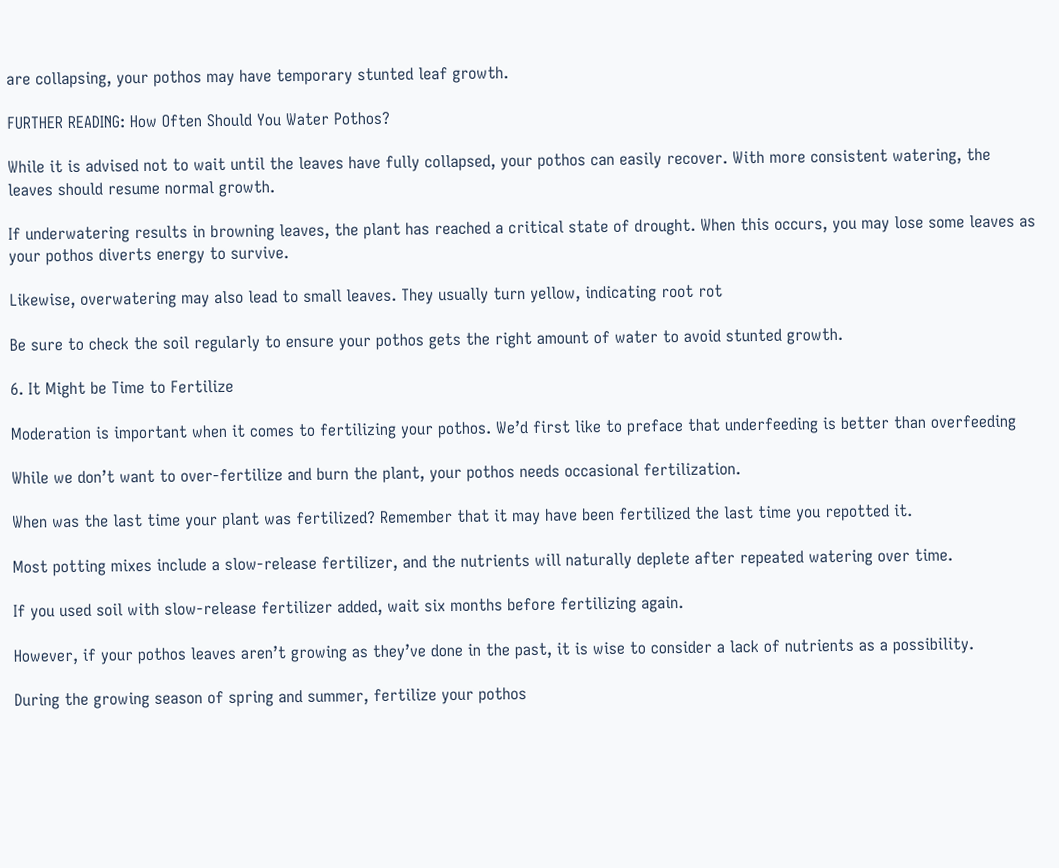are collapsing, your pothos may have temporary stunted leaf growth.

FURTHER READING: How Often Should You Water Pothos?

While it is advised not to wait until the leaves have fully collapsed, your pothos can easily recover. With more consistent watering, the leaves should resume normal growth.

If underwatering results in browning leaves, the plant has reached a critical state of drought. When this occurs, you may lose some leaves as your pothos diverts energy to survive.

Likewise, overwatering may also lead to small leaves. They usually turn yellow, indicating root rot

Be sure to check the soil regularly to ensure your pothos gets the right amount of water to avoid stunted growth.

6. It Might be Time to Fertilize

Moderation is important when it comes to fertilizing your pothos. We’d first like to preface that underfeeding is better than overfeeding

While we don’t want to over-fertilize and burn the plant, your pothos needs occasional fertilization.

When was the last time your plant was fertilized? Remember that it may have been fertilized the last time you repotted it.

Most potting mixes include a slow-release fertilizer, and the nutrients will naturally deplete after repeated watering over time.

If you used soil with slow-release fertilizer added, wait six months before fertilizing again.

However, if your pothos leaves aren’t growing as they’ve done in the past, it is wise to consider a lack of nutrients as a possibility.

During the growing season of spring and summer, fertilize your pothos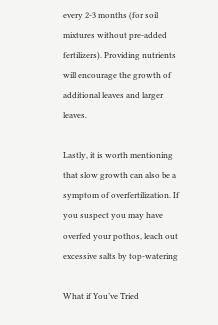every 2-3 months (for soil mixtures without pre-added fertilizers). Providing nutrients will encourage the growth of additional leaves and larger leaves.

Lastly, it is worth mentioning that slow growth can also be a symptom of overfertilization. If you suspect you may have overfed your pothos, leach out excessive salts by top-watering

What if You’ve Tried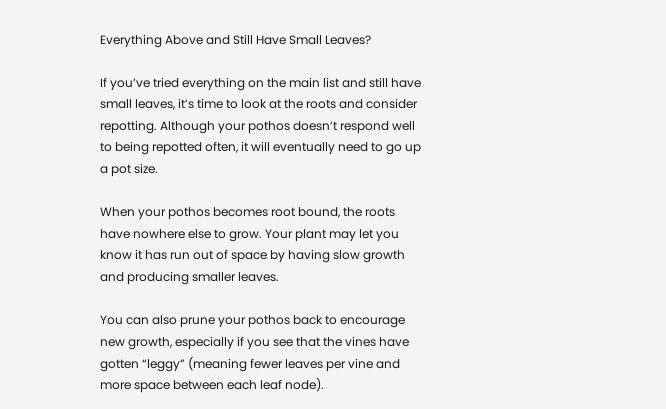Everything Above and Still Have Small Leaves?

If you’ve tried everything on the main list and still have small leaves, it’s time to look at the roots and consider repotting. Although your pothos doesn’t respond well to being repotted often, it will eventually need to go up a pot size.

When your pothos becomes root bound, the roots have nowhere else to grow. Your plant may let you know it has run out of space by having slow growth and producing smaller leaves.

You can also prune your pothos back to encourage new growth, especially if you see that the vines have gotten “leggy” (meaning fewer leaves per vine and more space between each leaf node).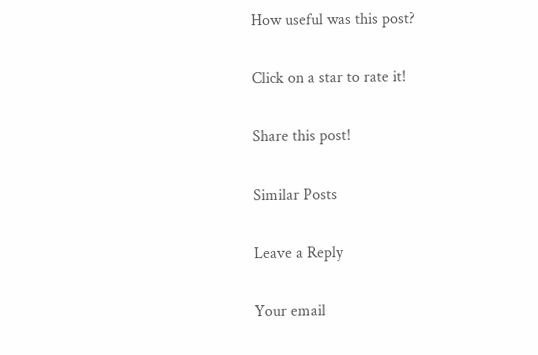How useful was this post?

Click on a star to rate it!

Share this post!

Similar Posts

Leave a Reply

Your email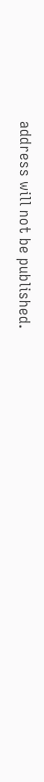address will not be published.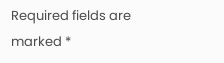Required fields are marked *